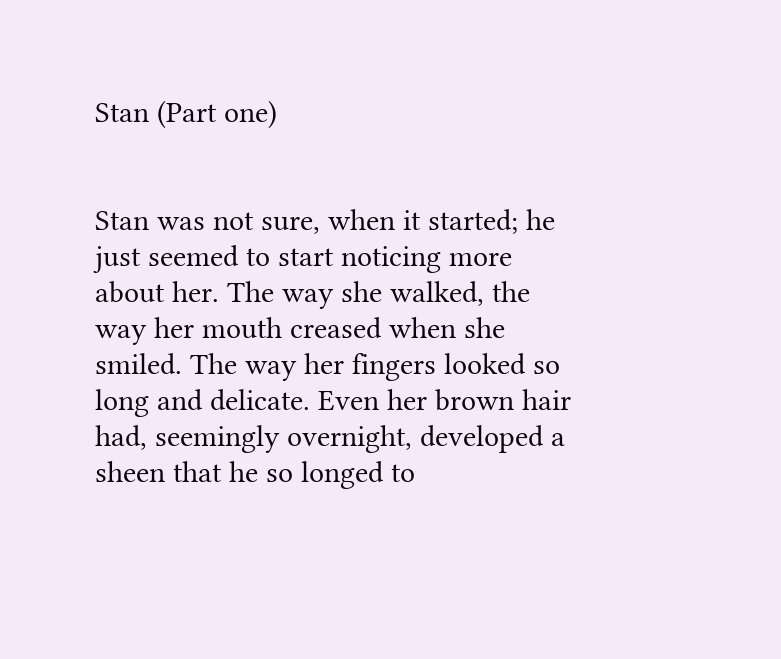Stan (Part one)


Stan was not sure, when it started; he just seemed to start noticing more about her. The way she walked, the way her mouth creased when she smiled. The way her fingers looked so long and delicate. Even her brown hair had, seemingly overnight, developed a sheen that he so longed to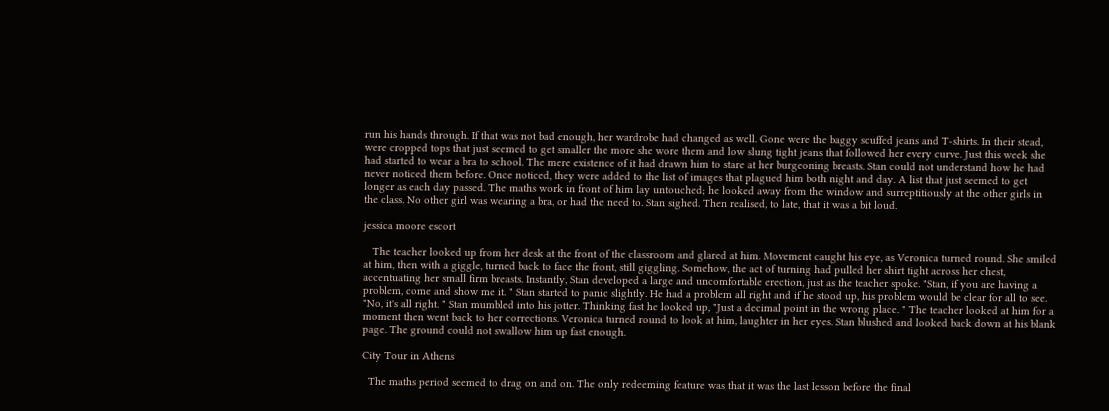run his hands through. If that was not bad enough, her wardrobe had changed as well. Gone were the baggy scuffed jeans and T-shirts. In their stead, were cropped tops that just seemed to get smaller the more she wore them and low slung tight jeans that followed her every curve. Just this week she had started to wear a bra to school. The mere existence of it had drawn him to stare at her burgeoning breasts. Stan could not understand how he had never noticed them before. Once noticed, they were added to the list of images that plagued him both night and day. A list that just seemed to get longer as each day passed. The maths work in front of him lay untouched; he looked away from the window and surreptitiously at the other girls in the class. No other girl was wearing a bra, or had the need to. Stan sighed. Then realised, to late, that it was a bit loud.

jessica moore escort

   The teacher looked up from her desk at the front of the classroom and glared at him. Movement caught his eye, as Veronica turned round. She smiled at him, then with a giggle, turned back to face the front, still giggling. Somehow, the act of turning had pulled her shirt tight across her chest, accentuating her small firm breasts. Instantly, Stan developed a large and uncomfortable erection, just as the teacher spoke. "Stan, if you are having a problem, come and show me it. " Stan started to panic slightly. He had a problem all right and if he stood up, his problem would be clear for all to see. "No, it's all right. " Stan mumbled into his jotter. Thinking fast he looked up, "Just a decimal point in the wrong place. " The teacher looked at him for a moment then went back to her corrections. Veronica turned round to look at him, laughter in her eyes. Stan blushed and looked back down at his blank page. The ground could not swallow him up fast enough.

City Tour in Athens

  The maths period seemed to drag on and on. The only redeeming feature was that it was the last lesson before the final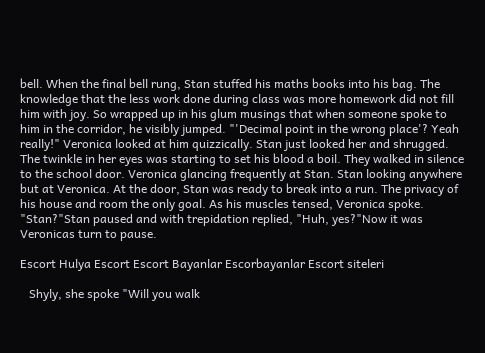bell. When the final bell rung, Stan stuffed his maths books into his bag. The knowledge that the less work done during class was more homework did not fill him with joy. So wrapped up in his glum musings that when someone spoke to him in the corridor, he visibly jumped. "'Decimal point in the wrong place'? Yeah really!" Veronica looked at him quizzically. Stan just looked her and shrugged. The twinkle in her eyes was starting to set his blood a boil. They walked in silence to the school door. Veronica glancing frequently at Stan. Stan looking anywhere but at Veronica. At the door, Stan was ready to break into a run. The privacy of his house and room the only goal. As his muscles tensed, Veronica spoke. "Stan?"Stan paused and with trepidation replied, "Huh, yes?"Now it was Veronicas turn to pause.

Escort Hulya Escort Escort Bayanlar Escorbayanlar Escort siteleri

   Shyly, she spoke "Will you walk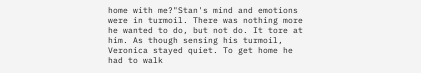home with me?"Stan's mind and emotions were in turmoil. There was nothing more he wanted to do, but not do. It tore at him. As though sensing his turmoil, Veronica stayed quiet. To get home he had to walk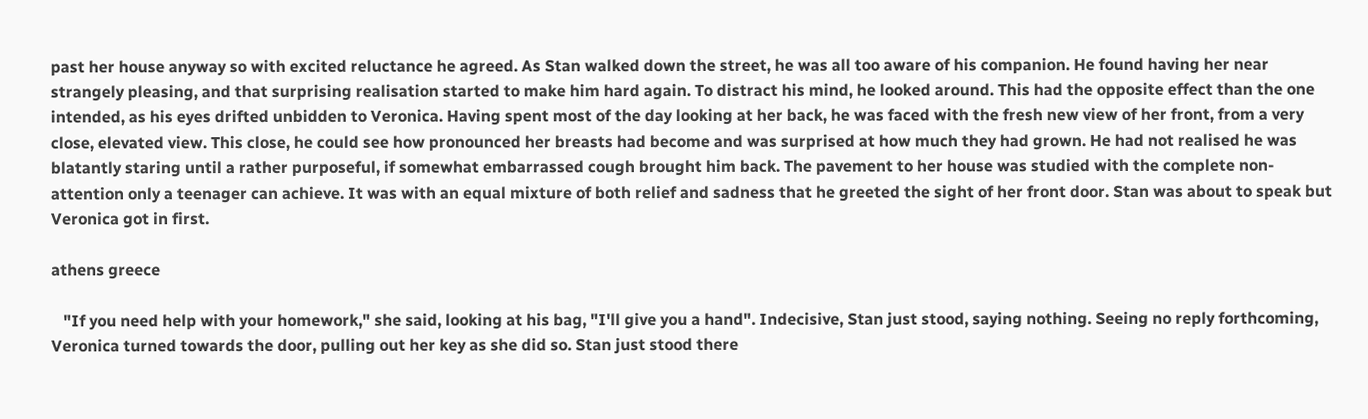past her house anyway so with excited reluctance he agreed. As Stan walked down the street, he was all too aware of his companion. He found having her near strangely pleasing, and that surprising realisation started to make him hard again. To distract his mind, he looked around. This had the opposite effect than the one intended, as his eyes drifted unbidden to Veronica. Having spent most of the day looking at her back, he was faced with the fresh new view of her front, from a very close, elevated view. This close, he could see how pronounced her breasts had become and was surprised at how much they had grown. He had not realised he was blatantly staring until a rather purposeful, if somewhat embarrassed cough brought him back. The pavement to her house was studied with the complete non-attention only a teenager can achieve. It was with an equal mixture of both relief and sadness that he greeted the sight of her front door. Stan was about to speak but Veronica got in first.

athens greece

   "If you need help with your homework," she said, looking at his bag, "I'll give you a hand". Indecisive, Stan just stood, saying nothing. Seeing no reply forthcoming, Veronica turned towards the door, pulling out her key as she did so. Stan just stood there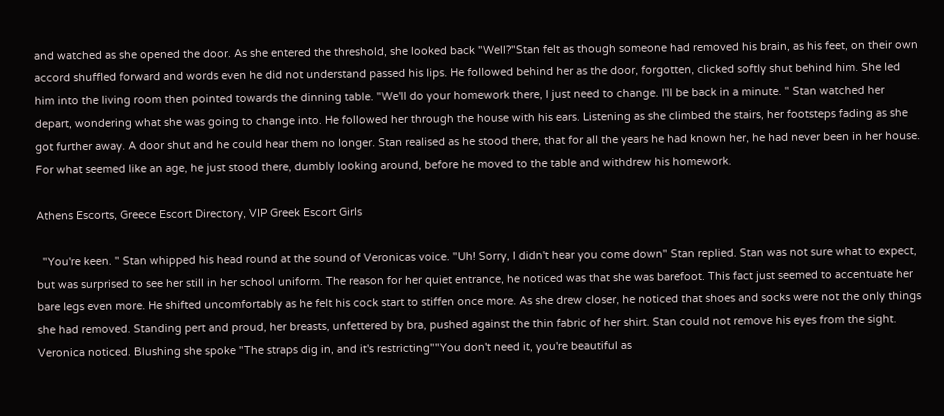and watched as she opened the door. As she entered the threshold, she looked back "Well?"Stan felt as though someone had removed his brain, as his feet, on their own accord shuffled forward and words even he did not understand passed his lips. He followed behind her as the door, forgotten, clicked softly shut behind him. She led him into the living room then pointed towards the dinning table. "We'll do your homework there, I just need to change. I'll be back in a minute. " Stan watched her depart, wondering what she was going to change into. He followed her through the house with his ears. Listening as she climbed the stairs, her footsteps fading as she got further away. A door shut and he could hear them no longer. Stan realised as he stood there, that for all the years he had known her, he had never been in her house. For what seemed like an age, he just stood there, dumbly looking around, before he moved to the table and withdrew his homework.

Athens Escorts, Greece Escort Directory, VIP Greek Escort Girls

  "You're keen. " Stan whipped his head round at the sound of Veronicas voice. "Uh! Sorry, I didn't hear you come down" Stan replied. Stan was not sure what to expect, but was surprised to see her still in her school uniform. The reason for her quiet entrance, he noticed was that she was barefoot. This fact just seemed to accentuate her bare legs even more. He shifted uncomfortably as he felt his cock start to stiffen once more. As she drew closer, he noticed that shoes and socks were not the only things she had removed. Standing pert and proud, her breasts, unfettered by bra, pushed against the thin fabric of her shirt. Stan could not remove his eyes from the sight. Veronica noticed. Blushing she spoke "The straps dig in, and it's restricting""You don't need it, you're beautiful as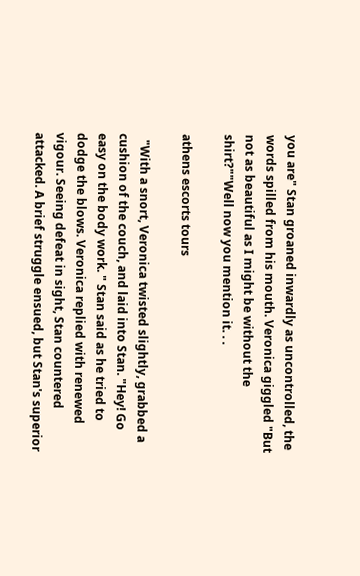you are" Stan groaned inwardly as uncontrolled, the words spilled from his mouth. Veronica giggled "But not as beautiful as I might be without the shirt?""Well now you mention it. . .

athens escorts tours

  "With a snort, Veronica twisted slightly, grabbed a cushion of the couch, and laid into Stan. "Hey! Go easy on the body work. " Stan said as he tried to dodge the blows. Veronica replied with renewed vigour. Seeing defeat in sight, Stan countered attacked. A brief struggle ensued, but Stan's superior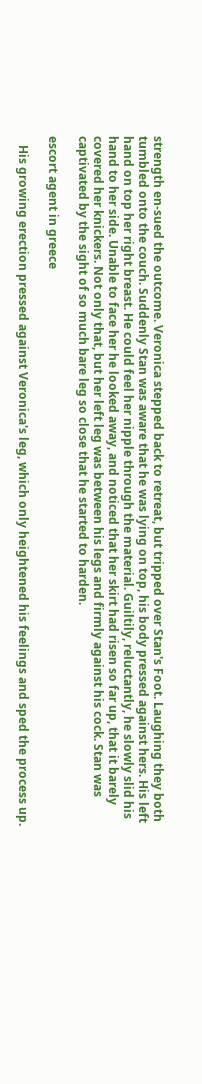strength en-sued the outcome. Veronica stepped back to retreat, but tripped over Stan's Foot. Laughing they both tumbled onto the couch. Suddenly Stan was aware that he was lying on top, his body pressed against hers. His left hand on top her right breast. He could feel her nipple through the material. Guiltily, reluctantly, he slowly slid his hand to her side. Unable to face her he looked away, and noticed that her skirt had risen so far up, that it barely covered her knickers. Not only that, but her left leg was between his legs and firmly against his cock. Stan was captivated by the sight of so much bare leg so close that he started to harden.

escort agent in greece

   His growing erection pressed against Veronica's leg, which only heightened his feelings and sped the process up.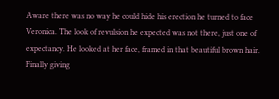Aware there was no way he could hide his erection he turned to face Veronica. The look of revulsion he expected was not there, just one of expectancy. He looked at her face, framed in that beautiful brown hair. Finally giving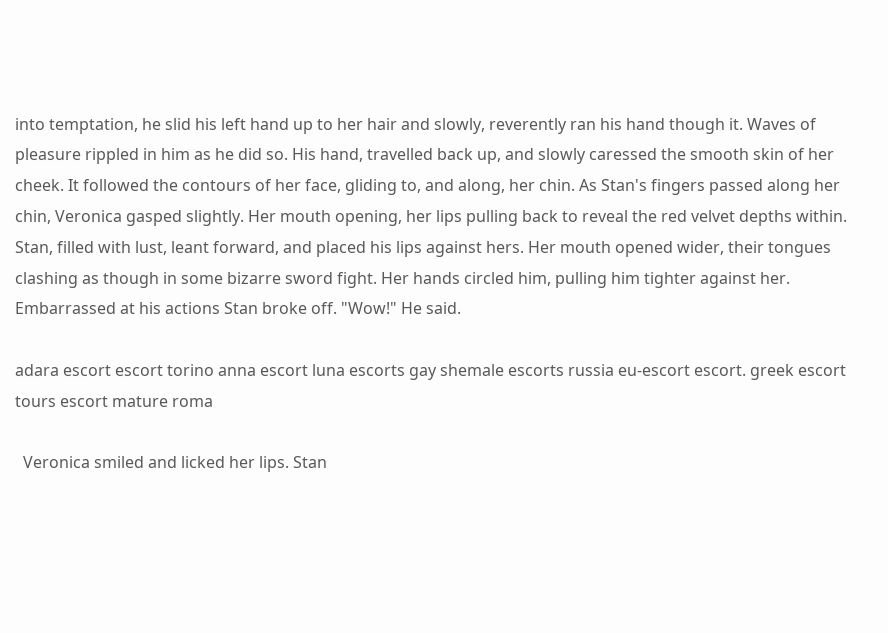into temptation, he slid his left hand up to her hair and slowly, reverently ran his hand though it. Waves of pleasure rippled in him as he did so. His hand, travelled back up, and slowly caressed the smooth skin of her cheek. It followed the contours of her face, gliding to, and along, her chin. As Stan's fingers passed along her chin, Veronica gasped slightly. Her mouth opening, her lips pulling back to reveal the red velvet depths within. Stan, filled with lust, leant forward, and placed his lips against hers. Her mouth opened wider, their tongues clashing as though in some bizarre sword fight. Her hands circled him, pulling him tighter against her. Embarrassed at his actions Stan broke off. "Wow!" He said.

adara escort escort torino anna escort luna escorts gay shemale escorts russia eu-escort escort. greek escort tours escort mature roma

  Veronica smiled and licked her lips. Stan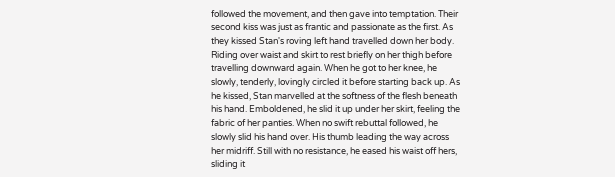followed the movement, and then gave into temptation. Their second kiss was just as frantic and passionate as the first. As they kissed Stan's roving left hand travelled down her body. Riding over waist and skirt to rest briefly on her thigh before travelling downward again. When he got to her knee, he slowly, tenderly, lovingly circled it before starting back up. As he kissed, Stan marvelled at the softness of the flesh beneath his hand. Emboldened, he slid it up under her skirt, feeling the fabric of her panties. When no swift rebuttal followed, he slowly slid his hand over. His thumb leading the way across her midriff. Still with no resistance, he eased his waist off hers, sliding it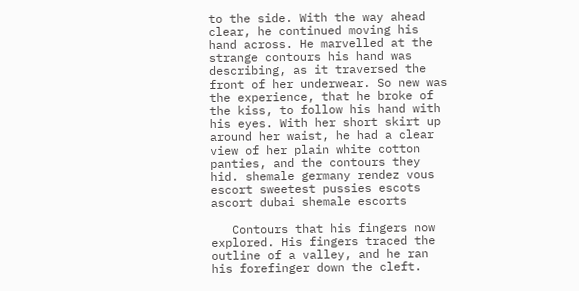to the side. With the way ahead clear, he continued moving his hand across. He marvelled at the strange contours his hand was describing, as it traversed the front of her underwear. So new was the experience, that he broke of the kiss, to follow his hand with his eyes. With her short skirt up around her waist, he had a clear view of her plain white cotton panties, and the contours they hid. shemale germany rendez vous escort sweetest pussies escots ascort dubai shemale escorts

   Contours that his fingers now explored. His fingers traced the outline of a valley, and he ran his forefinger down the cleft.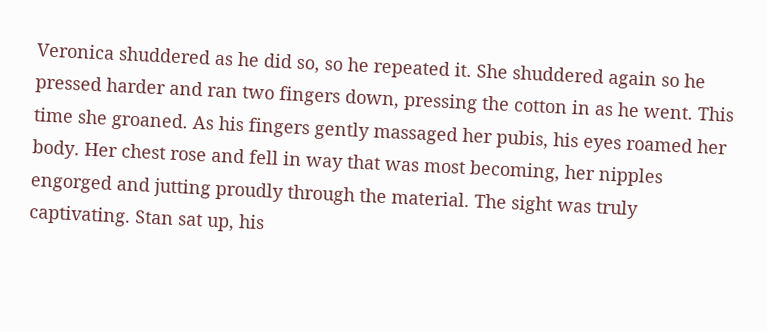Veronica shuddered as he did so, so he repeated it. She shuddered again so he pressed harder and ran two fingers down, pressing the cotton in as he went. This time she groaned. As his fingers gently massaged her pubis, his eyes roamed her body. Her chest rose and fell in way that was most becoming, her nipples engorged and jutting proudly through the material. The sight was truly captivating. Stan sat up, his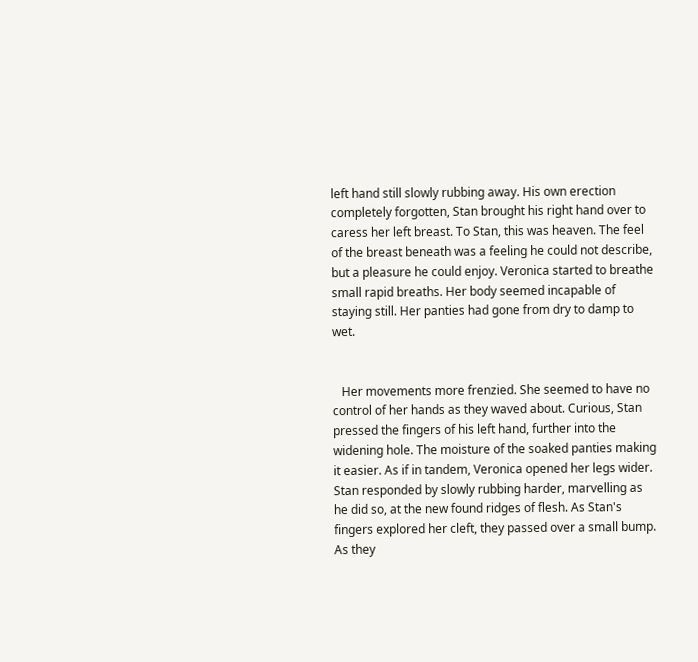left hand still slowly rubbing away. His own erection completely forgotten, Stan brought his right hand over to caress her left breast. To Stan, this was heaven. The feel of the breast beneath was a feeling he could not describe, but a pleasure he could enjoy. Veronica started to breathe small rapid breaths. Her body seemed incapable of staying still. Her panties had gone from dry to damp to wet.


   Her movements more frenzied. She seemed to have no control of her hands as they waved about. Curious, Stan pressed the fingers of his left hand, further into the widening hole. The moisture of the soaked panties making it easier. As if in tandem, Veronica opened her legs wider. Stan responded by slowly rubbing harder, marvelling as he did so, at the new found ridges of flesh. As Stan's fingers explored her cleft, they passed over a small bump. As they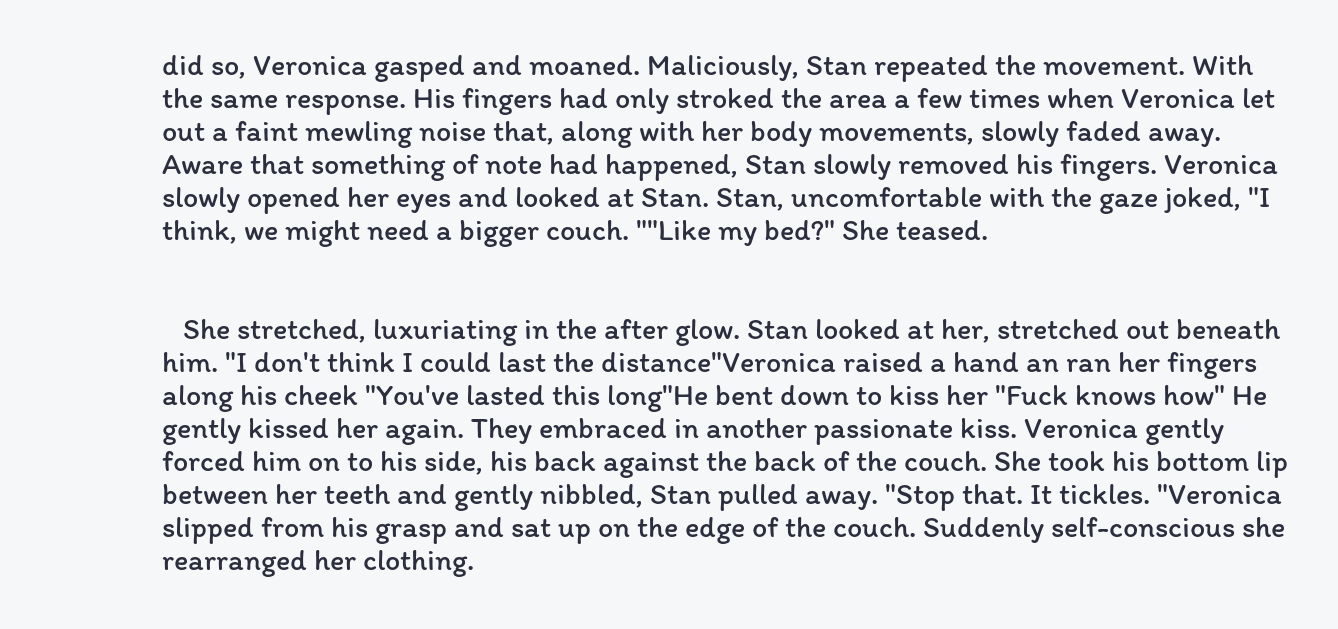did so, Veronica gasped and moaned. Maliciously, Stan repeated the movement. With the same response. His fingers had only stroked the area a few times when Veronica let out a faint mewling noise that, along with her body movements, slowly faded away. Aware that something of note had happened, Stan slowly removed his fingers. Veronica slowly opened her eyes and looked at Stan. Stan, uncomfortable with the gaze joked, "I think, we might need a bigger couch. ""Like my bed?" She teased.


   She stretched, luxuriating in the after glow. Stan looked at her, stretched out beneath him. "I don't think I could last the distance"Veronica raised a hand an ran her fingers along his cheek "You've lasted this long"He bent down to kiss her "Fuck knows how" He gently kissed her again. They embraced in another passionate kiss. Veronica gently forced him on to his side, his back against the back of the couch. She took his bottom lip between her teeth and gently nibbled, Stan pulled away. "Stop that. It tickles. "Veronica slipped from his grasp and sat up on the edge of the couch. Suddenly self-conscious she rearranged her clothing.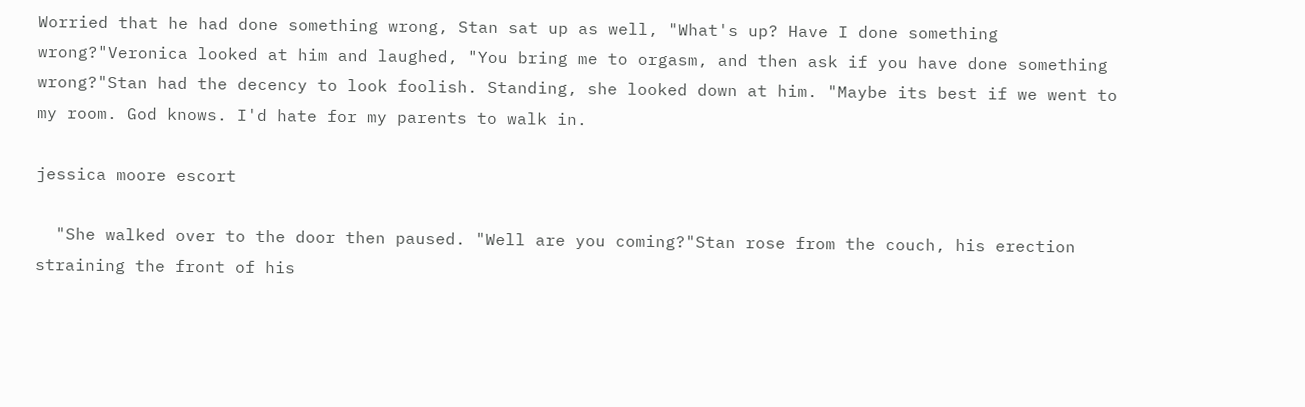Worried that he had done something wrong, Stan sat up as well, "What's up? Have I done something wrong?"Veronica looked at him and laughed, "You bring me to orgasm, and then ask if you have done something wrong?"Stan had the decency to look foolish. Standing, she looked down at him. "Maybe its best if we went to my room. God knows. I'd hate for my parents to walk in.

jessica moore escort

  "She walked over to the door then paused. "Well are you coming?"Stan rose from the couch, his erection straining the front of his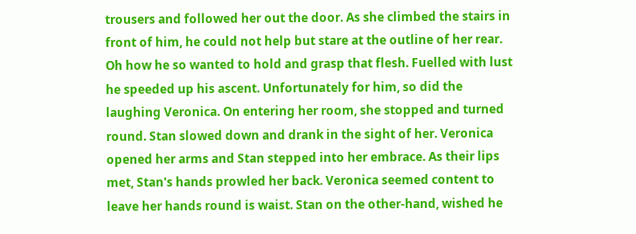trousers and followed her out the door. As she climbed the stairs in front of him, he could not help but stare at the outline of her rear. Oh how he so wanted to hold and grasp that flesh. Fuelled with lust he speeded up his ascent. Unfortunately for him, so did the laughing Veronica. On entering her room, she stopped and turned round. Stan slowed down and drank in the sight of her. Veronica opened her arms and Stan stepped into her embrace. As their lips met, Stan's hands prowled her back. Veronica seemed content to leave her hands round is waist. Stan on the other-hand, wished he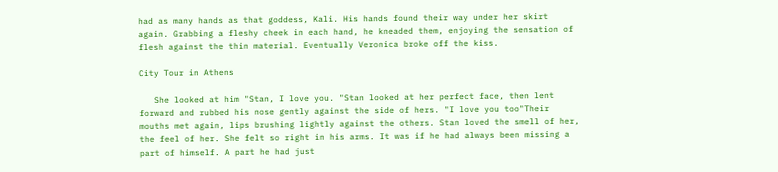had as many hands as that goddess, Kali. His hands found their way under her skirt again. Grabbing a fleshy cheek in each hand, he kneaded them, enjoying the sensation of flesh against the thin material. Eventually Veronica broke off the kiss.

City Tour in Athens

   She looked at him "Stan, I love you. "Stan looked at her perfect face, then lent forward and rubbed his nose gently against the side of hers. "I love you too"Their mouths met again, lips brushing lightly against the others. Stan loved the smell of her, the feel of her. She felt so right in his arms. It was if he had always been missing a part of himself. A part he had just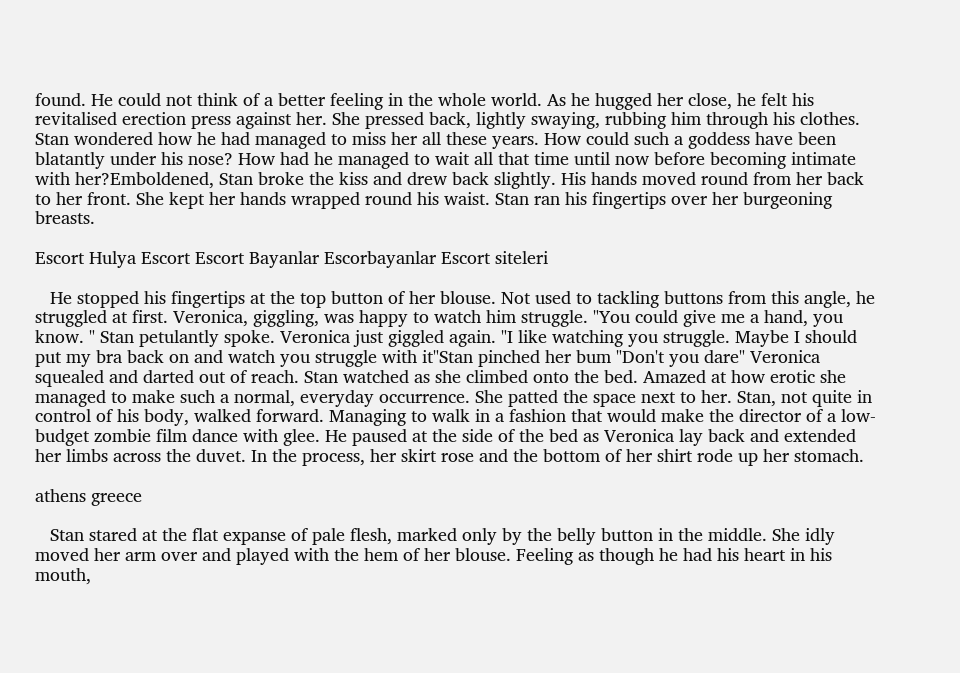found. He could not think of a better feeling in the whole world. As he hugged her close, he felt his revitalised erection press against her. She pressed back, lightly swaying, rubbing him through his clothes. Stan wondered how he had managed to miss her all these years. How could such a goddess have been blatantly under his nose? How had he managed to wait all that time until now before becoming intimate with her?Emboldened, Stan broke the kiss and drew back slightly. His hands moved round from her back to her front. She kept her hands wrapped round his waist. Stan ran his fingertips over her burgeoning breasts.

Escort Hulya Escort Escort Bayanlar Escorbayanlar Escort siteleri

   He stopped his fingertips at the top button of her blouse. Not used to tackling buttons from this angle, he struggled at first. Veronica, giggling, was happy to watch him struggle. "You could give me a hand, you know. " Stan petulantly spoke. Veronica just giggled again. "I like watching you struggle. Maybe I should put my bra back on and watch you struggle with it"Stan pinched her bum "Don't you dare" Veronica squealed and darted out of reach. Stan watched as she climbed onto the bed. Amazed at how erotic she managed to make such a normal, everyday occurrence. She patted the space next to her. Stan, not quite in control of his body, walked forward. Managing to walk in a fashion that would make the director of a low-budget zombie film dance with glee. He paused at the side of the bed as Veronica lay back and extended her limbs across the duvet. In the process, her skirt rose and the bottom of her shirt rode up her stomach.

athens greece

   Stan stared at the flat expanse of pale flesh, marked only by the belly button in the middle. She idly moved her arm over and played with the hem of her blouse. Feeling as though he had his heart in his mouth,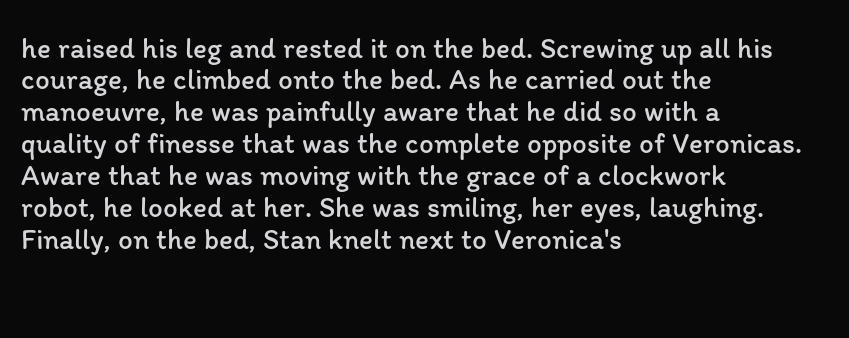he raised his leg and rested it on the bed. Screwing up all his courage, he climbed onto the bed. As he carried out the manoeuvre, he was painfully aware that he did so with a quality of finesse that was the complete opposite of Veronicas. Aware that he was moving with the grace of a clockwork robot, he looked at her. She was smiling, her eyes, laughing. Finally, on the bed, Stan knelt next to Veronica's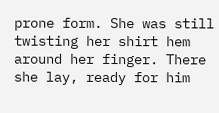prone form. She was still twisting her shirt hem around her finger. There she lay, ready for him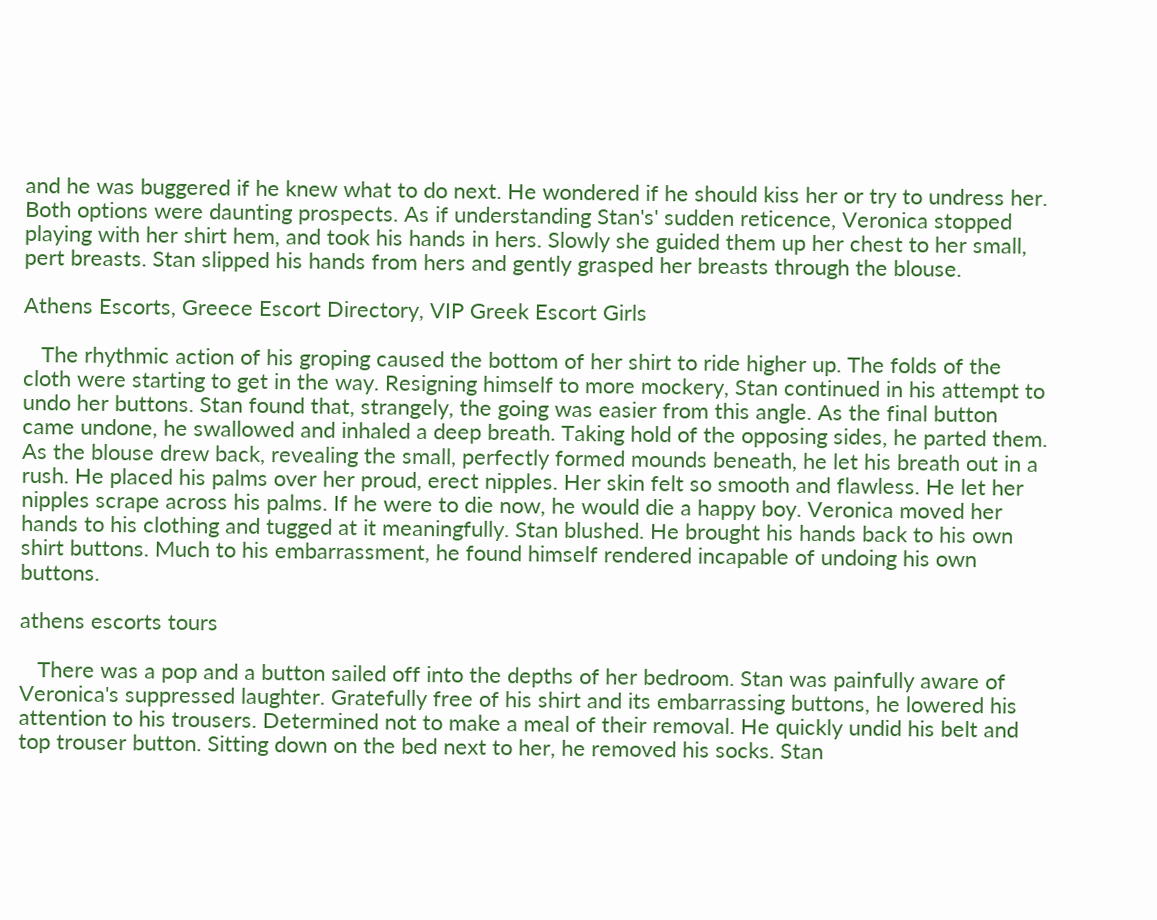and he was buggered if he knew what to do next. He wondered if he should kiss her or try to undress her. Both options were daunting prospects. As if understanding Stan's' sudden reticence, Veronica stopped playing with her shirt hem, and took his hands in hers. Slowly she guided them up her chest to her small, pert breasts. Stan slipped his hands from hers and gently grasped her breasts through the blouse.

Athens Escorts, Greece Escort Directory, VIP Greek Escort Girls

   The rhythmic action of his groping caused the bottom of her shirt to ride higher up. The folds of the cloth were starting to get in the way. Resigning himself to more mockery, Stan continued in his attempt to undo her buttons. Stan found that, strangely, the going was easier from this angle. As the final button came undone, he swallowed and inhaled a deep breath. Taking hold of the opposing sides, he parted them. As the blouse drew back, revealing the small, perfectly formed mounds beneath, he let his breath out in a rush. He placed his palms over her proud, erect nipples. Her skin felt so smooth and flawless. He let her nipples scrape across his palms. If he were to die now, he would die a happy boy. Veronica moved her hands to his clothing and tugged at it meaningfully. Stan blushed. He brought his hands back to his own shirt buttons. Much to his embarrassment, he found himself rendered incapable of undoing his own buttons.

athens escorts tours

   There was a pop and a button sailed off into the depths of her bedroom. Stan was painfully aware of Veronica's suppressed laughter. Gratefully free of his shirt and its embarrassing buttons, he lowered his attention to his trousers. Determined not to make a meal of their removal. He quickly undid his belt and top trouser button. Sitting down on the bed next to her, he removed his socks. Stan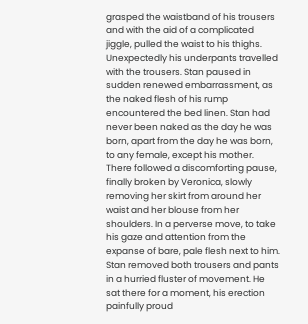grasped the waistband of his trousers and with the aid of a complicated jiggle, pulled the waist to his thighs. Unexpectedly his underpants travelled with the trousers. Stan paused in sudden renewed embarrassment, as the naked flesh of his rump encountered the bed linen. Stan had never been naked as the day he was born, apart from the day he was born, to any female, except his mother. There followed a discomforting pause, finally broken by Veronica, slowly removing her skirt from around her waist and her blouse from her shoulders. In a perverse move, to take his gaze and attention from the expanse of bare, pale flesh next to him. Stan removed both trousers and pants in a hurried fluster of movement. He sat there for a moment, his erection painfully proud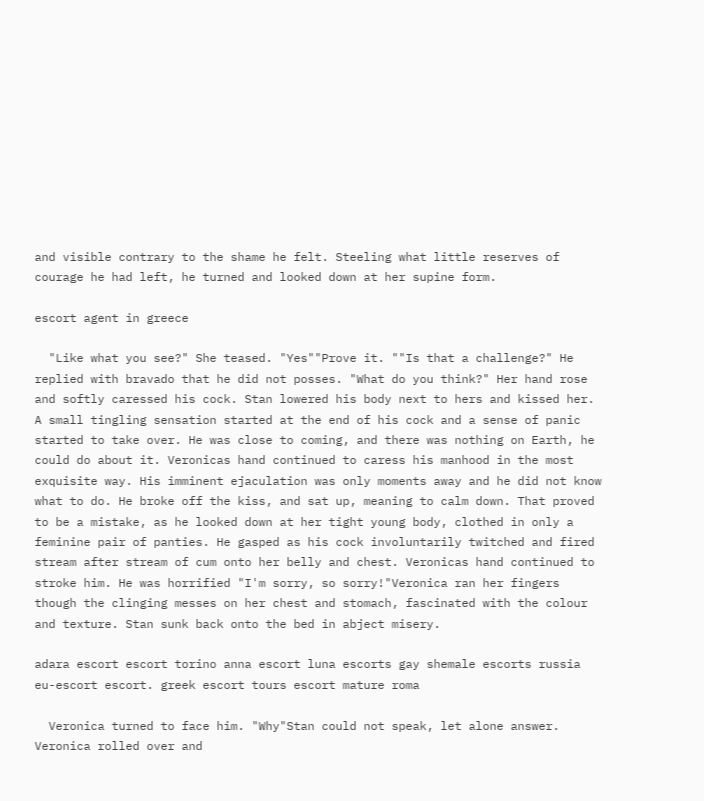and visible contrary to the shame he felt. Steeling what little reserves of courage he had left, he turned and looked down at her supine form.

escort agent in greece

  "Like what you see?" She teased. "Yes""Prove it. ""Is that a challenge?" He replied with bravado that he did not posses. "What do you think?" Her hand rose and softly caressed his cock. Stan lowered his body next to hers and kissed her. A small tingling sensation started at the end of his cock and a sense of panic started to take over. He was close to coming, and there was nothing on Earth, he could do about it. Veronicas hand continued to caress his manhood in the most exquisite way. His imminent ejaculation was only moments away and he did not know what to do. He broke off the kiss, and sat up, meaning to calm down. That proved to be a mistake, as he looked down at her tight young body, clothed in only a feminine pair of panties. He gasped as his cock involuntarily twitched and fired stream after stream of cum onto her belly and chest. Veronicas hand continued to stroke him. He was horrified "I'm sorry, so sorry!"Veronica ran her fingers though the clinging messes on her chest and stomach, fascinated with the colour and texture. Stan sunk back onto the bed in abject misery.

adara escort escort torino anna escort luna escorts gay shemale escorts russia eu-escort escort. greek escort tours escort mature roma

  Veronica turned to face him. "Why"Stan could not speak, let alone answer. Veronica rolled over and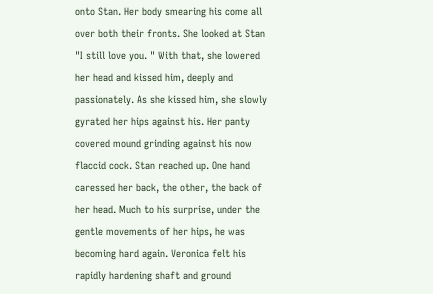onto Stan. Her body smearing his come all over both their fronts. She looked at Stan "I still love you. " With that, she lowered her head and kissed him, deeply and passionately. As she kissed him, she slowly gyrated her hips against his. Her panty covered mound grinding against his now flaccid cock. Stan reached up. One hand caressed her back, the other, the back of her head. Much to his surprise, under the gentle movements of her hips, he was becoming hard again. Veronica felt his rapidly hardening shaft and ground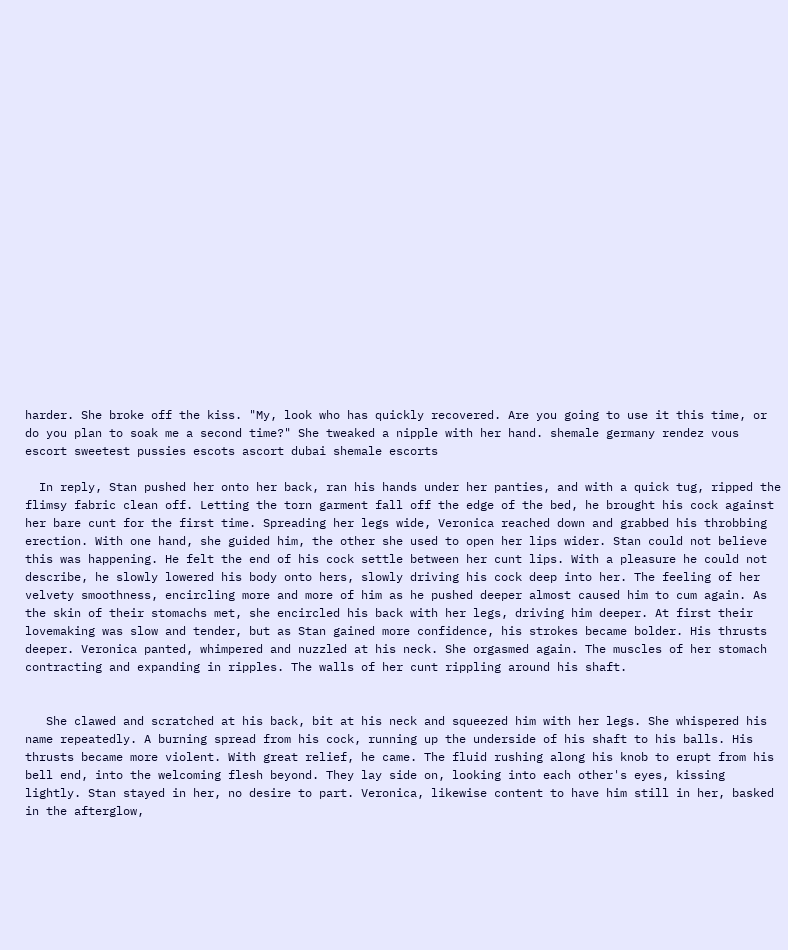harder. She broke off the kiss. "My, look who has quickly recovered. Are you going to use it this time, or do you plan to soak me a second time?" She tweaked a nipple with her hand. shemale germany rendez vous escort sweetest pussies escots ascort dubai shemale escorts

  In reply, Stan pushed her onto her back, ran his hands under her panties, and with a quick tug, ripped the flimsy fabric clean off. Letting the torn garment fall off the edge of the bed, he brought his cock against her bare cunt for the first time. Spreading her legs wide, Veronica reached down and grabbed his throbbing erection. With one hand, she guided him, the other she used to open her lips wider. Stan could not believe this was happening. He felt the end of his cock settle between her cunt lips. With a pleasure he could not describe, he slowly lowered his body onto hers, slowly driving his cock deep into her. The feeling of her velvety smoothness, encircling more and more of him as he pushed deeper almost caused him to cum again. As the skin of their stomachs met, she encircled his back with her legs, driving him deeper. At first their lovemaking was slow and tender, but as Stan gained more confidence, his strokes became bolder. His thrusts deeper. Veronica panted, whimpered and nuzzled at his neck. She orgasmed again. The muscles of her stomach contracting and expanding in ripples. The walls of her cunt rippling around his shaft.


   She clawed and scratched at his back, bit at his neck and squeezed him with her legs. She whispered his name repeatedly. A burning spread from his cock, running up the underside of his shaft to his balls. His thrusts became more violent. With great relief, he came. The fluid rushing along his knob to erupt from his bell end, into the welcoming flesh beyond. They lay side on, looking into each other's eyes, kissing lightly. Stan stayed in her, no desire to part. Veronica, likewise content to have him still in her, basked in the afterglow,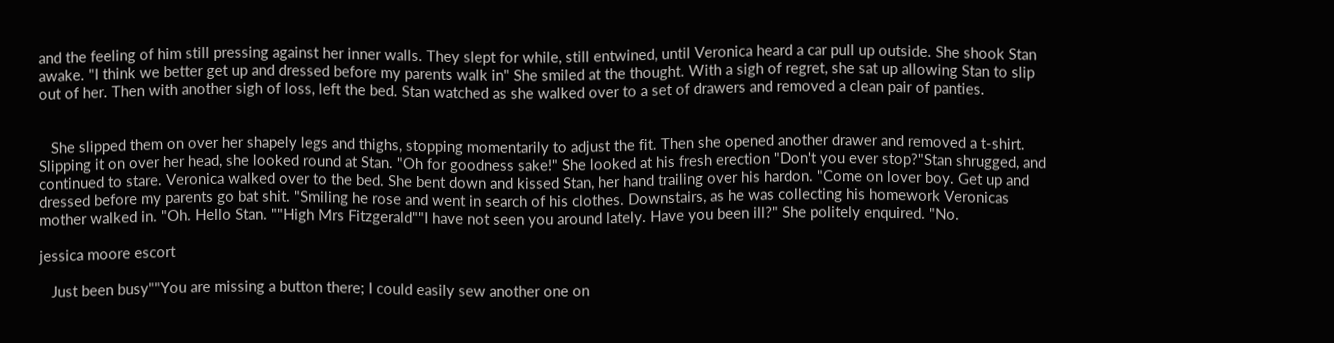and the feeling of him still pressing against her inner walls. They slept for while, still entwined, until Veronica heard a car pull up outside. She shook Stan awake. "I think we better get up and dressed before my parents walk in" She smiled at the thought. With a sigh of regret, she sat up allowing Stan to slip out of her. Then with another sigh of loss, left the bed. Stan watched as she walked over to a set of drawers and removed a clean pair of panties.


   She slipped them on over her shapely legs and thighs, stopping momentarily to adjust the fit. Then she opened another drawer and removed a t-shirt. Slipping it on over her head, she looked round at Stan. "Oh for goodness sake!" She looked at his fresh erection "Don't you ever stop?"Stan shrugged, and continued to stare. Veronica walked over to the bed. She bent down and kissed Stan, her hand trailing over his hardon. "Come on lover boy. Get up and dressed before my parents go bat shit. "Smiling he rose and went in search of his clothes. Downstairs, as he was collecting his homework Veronicas mother walked in. "Oh. Hello Stan. ""High Mrs Fitzgerald""I have not seen you around lately. Have you been ill?" She politely enquired. "No.

jessica moore escort

   Just been busy""You are missing a button there; I could easily sew another one on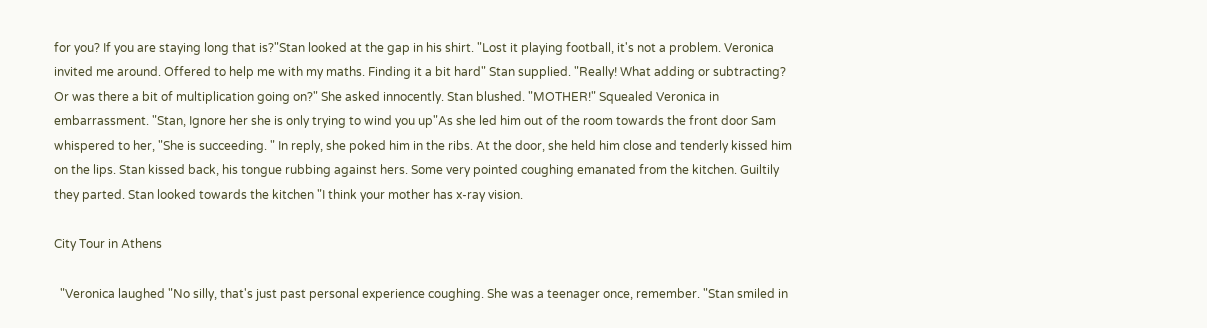for you? If you are staying long that is?"Stan looked at the gap in his shirt. "Lost it playing football, it's not a problem. Veronica invited me around. Offered to help me with my maths. Finding it a bit hard" Stan supplied. "Really! What adding or subtracting? Or was there a bit of multiplication going on?" She asked innocently. Stan blushed. "MOTHER!" Squealed Veronica in embarrassment. "Stan, Ignore her she is only trying to wind you up"As she led him out of the room towards the front door Sam whispered to her, "She is succeeding. " In reply, she poked him in the ribs. At the door, she held him close and tenderly kissed him on the lips. Stan kissed back, his tongue rubbing against hers. Some very pointed coughing emanated from the kitchen. Guiltily they parted. Stan looked towards the kitchen "I think your mother has x-ray vision.

City Tour in Athens

  "Veronica laughed "No silly, that's just past personal experience coughing. She was a teenager once, remember. "Stan smiled in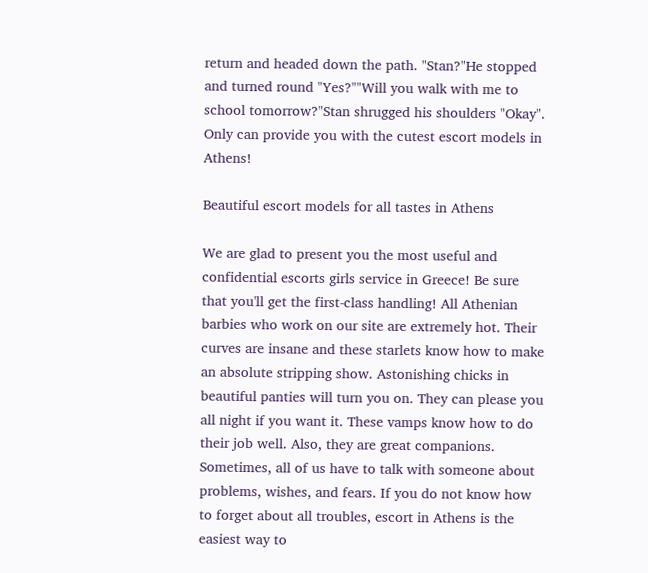return and headed down the path. "Stan?"He stopped and turned round "Yes?""Will you walk with me to school tomorrow?"Stan shrugged his shoulders "Okay".
Only can provide you with the cutest escort models in Athens!

Beautiful escort models for all tastes in Athens

We are glad to present you the most useful and confidential escorts girls service in Greece! Be sure that you'll get the first-class handling! All Athenian barbies who work on our site are extremely hot. Their curves are insane and these starlets know how to make an absolute stripping show. Astonishing chicks in beautiful panties will turn you on. They can please you all night if you want it. These vamps know how to do their job well. Also, they are great companions. Sometimes, all of us have to talk with someone about problems, wishes, and fears. If you do not know how to forget about all troubles, escort in Athens is the easiest way to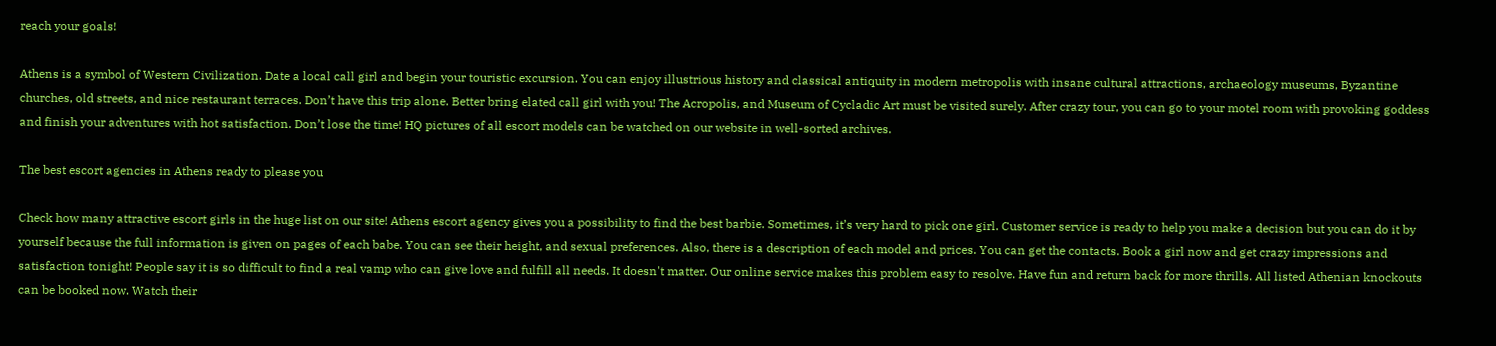reach your goals!

Athens is a symbol of Western Civilization. Date a local call girl and begin your touristic excursion. You can enjoy illustrious history and classical antiquity in modern metropolis with insane cultural attractions, archaeology museums, Byzantine churches, old streets, and nice restaurant terraces. Don’t have this trip alone. Better bring elated call girl with you! The Acropolis, and Museum of Cycladic Art must be visited surely. After crazy tour, you can go to your motel room with provoking goddess and finish your adventures with hot satisfaction. Don’t lose the time! HQ pictures of all escort models can be watched on our website in well-sorted archives.

The best escort agencies in Athens ready to please you

Check how many attractive escort girls in the huge list on our site! Athens escort agency gives you a possibility to find the best barbie. Sometimes, it’s very hard to pick one girl. Customer service is ready to help you make a decision but you can do it by yourself because the full information is given on pages of each babe. You can see their height, and sexual preferences. Also, there is a description of each model and prices. You can get the contacts. Book a girl now and get crazy impressions and satisfaction tonight! People say it is so difficult to find a real vamp who can give love and fulfill all needs. It doesn't matter. Our online service makes this problem easy to resolve. Have fun and return back for more thrills. All listed Athenian knockouts can be booked now. Watch their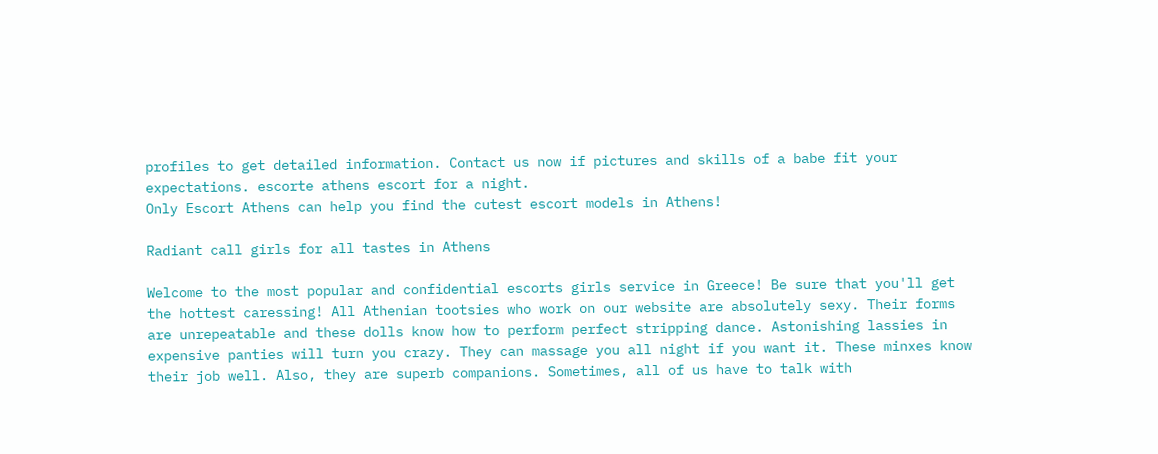profiles to get detailed information. Contact us now if pictures and skills of a babe fit your expectations. escorte athens escort for a night.
Only Escort Athens can help you find the cutest escort models in Athens!

Radiant call girls for all tastes in Athens

Welcome to the most popular and confidential escorts girls service in Greece! Be sure that you'll get the hottest caressing! All Athenian tootsies who work on our website are absolutely sexy. Their forms are unrepeatable and these dolls know how to perform perfect stripping dance. Astonishing lassies in expensive panties will turn you crazy. They can massage you all night if you want it. These minxes know their job well. Also, they are superb companions. Sometimes, all of us have to talk with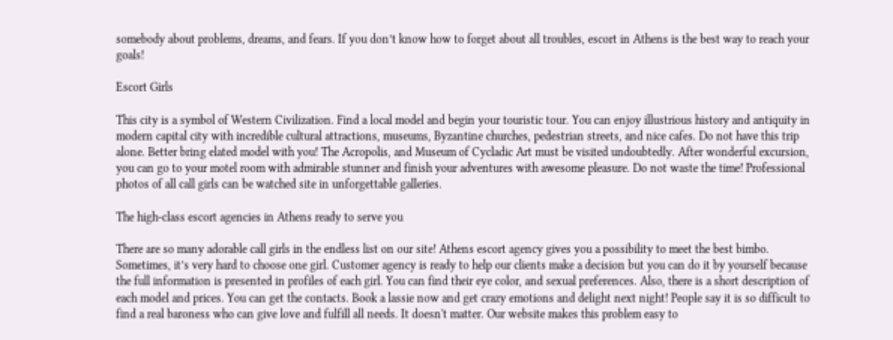somebody about problems, dreams, and fears. If you don’t know how to forget about all troubles, escort in Athens is the best way to reach your goals!

Escort Girls

This city is a symbol of Western Civilization. Find a local model and begin your touristic tour. You can enjoy illustrious history and antiquity in modern capital city with incredible cultural attractions, museums, Byzantine churches, pedestrian streets, and nice cafes. Do not have this trip alone. Better bring elated model with you! The Acropolis, and Museum of Cycladic Art must be visited undoubtedly. After wonderful excursion, you can go to your motel room with admirable stunner and finish your adventures with awesome pleasure. Do not waste the time! Professional photos of all call girls can be watched site in unforgettable galleries.

The high-class escort agencies in Athens ready to serve you

There are so many adorable call girls in the endless list on our site! Athens escort agency gives you a possibility to meet the best bimbo. Sometimes, it’s very hard to choose one girl. Customer agency is ready to help our clients make a decision but you can do it by yourself because the full information is presented in profiles of each girl. You can find their eye color, and sexual preferences. Also, there is a short description of each model and prices. You can get the contacts. Book a lassie now and get crazy emotions and delight next night! People say it is so difficult to find a real baroness who can give love and fulfill all needs. It doesn't matter. Our website makes this problem easy to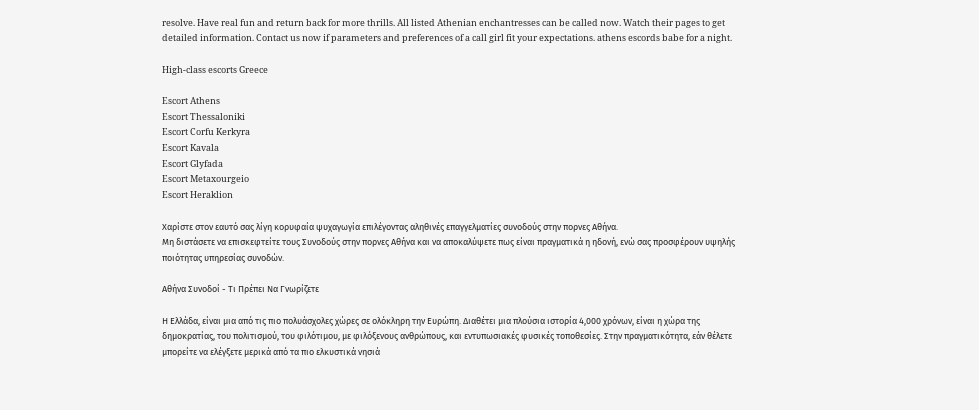resolve. Have real fun and return back for more thrills. All listed Athenian enchantresses can be called now. Watch their pages to get detailed information. Contact us now if parameters and preferences of a call girl fit your expectations. athens escords babe for a night.

High-class escorts Greece

Escort Athens
Escort Thessaloniki
Escort Corfu Kerkyra
Escort Kavala
Escort Glyfada
Escort Metaxourgeio
Escort Heraklion

Χαρίστε στον εαυτό σας λίγη κορυφαία ψυχαγωγία επιλέγοντας αληθινές επαγγελματίες συνοδούς στην πορνες Αθήνα.
Μη διστάσετε να επισκεφτείτε τους Συνοδούς στην πορνες Αθήνα και να αποκαλύψετε πως είναι πραγματικά η ηδονή, ενώ σας προσφέρουν υψηλής ποιότητας υπηρεσίας συνοδών.

Αθήνα Συνοδοί - Τι Πρέπει Να Γνωρίζετε

Η Ελλάδα, είναι μια από τις πιο πολυάσχολες χώρες σε ολόκληρη την Ευρώπη. Διαθέτει μια πλούσια ιστορία 4,000 χρόνων, είναι η χώρα της δημοκρατίας, του πολιτισμού, του φιλότιμου, με φιλόξενους ανθρώπους, και εντυπωσιακές φυσικές τοποθεσίες. Στην πραγματικότητα, εάν θέλετε μπορείτε να ελέγξετε μερικά από τα πιο ελκυστικά νησιά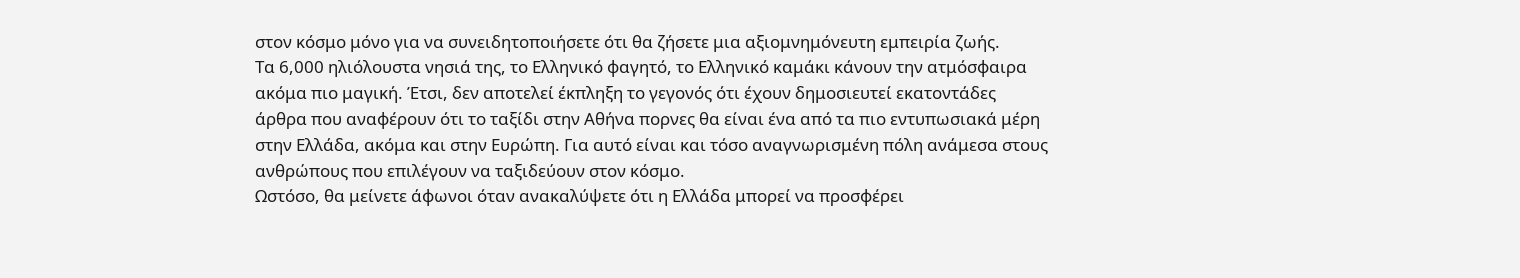στον κόσμο μόνο για να συνειδητοποιήσετε ότι θα ζήσετε μια αξιομνημόνευτη εμπειρία ζωής.
Τα 6,000 ηλιόλουστα νησιά της, το Ελληνικό φαγητό, το Ελληνικό καμάκι κάνουν την ατμόσφαιρα ακόμα πιο μαγική. Έτσι, δεν αποτελεί έκπληξη το γεγονός ότι έχουν δημοσιευτεί εκατοντάδες άρθρα που αναφέρουν ότι το ταξίδι στην Αθήνα πορνες θα είναι ένα από τα πιο εντυπωσιακά μέρη στην Ελλάδα, ακόμα και στην Ευρώπη. Για αυτό είναι και τόσο αναγνωρισμένη πόλη ανάμεσα στους ανθρώπους που επιλέγουν να ταξιδεύουν στον κόσμο.
Ωστόσο, θα μείνετε άφωνοι όταν ανακαλύψετε ότι η Ελλάδα μπορεί να προσφέρει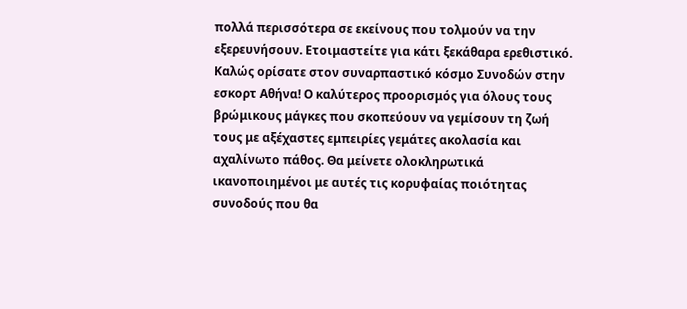πολλά περισσότερα σε εκείνους που τολμούν να την εξερευνήσουν. Ετοιμαστείτε για κάτι ξεκάθαρα ερεθιστικό. Καλώς ορίσατε στον συναρπαστικό κόσμο Συνοδών στην εσκορτ Αθήνα! Ο καλύτερος προορισμός για όλους τους βρώμικους μάγκες που σκοπεύουν να γεμίσουν τη ζωή τους με αξέχαστες εμπειρίες γεμάτες ακολασία και αχαλίνωτο πάθος. Θα μείνετε ολοκληρωτικά ικανοποιημένοι με αυτές τις κορυφαίας ποιότητας συνοδούς που θα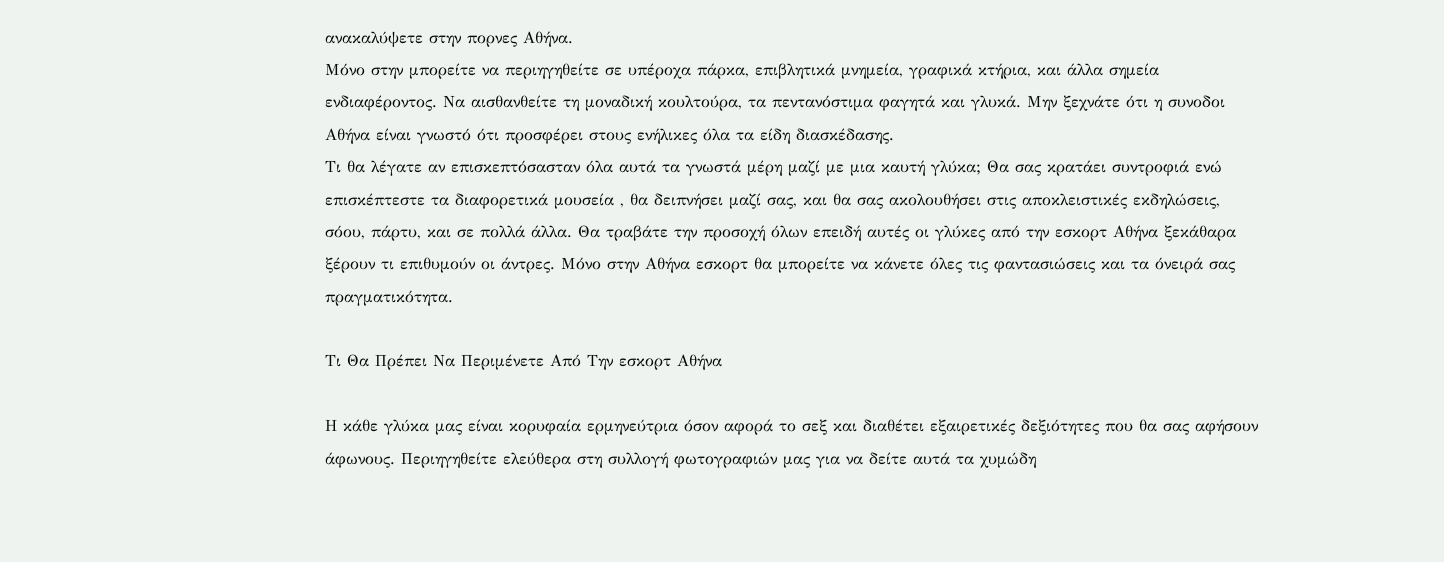ανακαλύψετε στην πορνες Αθήνα.
Μόνο στην μπορείτε να περιηγηθείτε σε υπέροχα πάρκα, επιβλητικά μνημεία, γραφικά κτήρια, και άλλα σημεία ενδιαφέροντος. Να αισθανθείτε τη μοναδική κουλτούρα, τα πεντανόστιμα φαγητά και γλυκά. Μην ξεχνάτε ότι η συνοδοι Αθήνα είναι γνωστό ότι προσφέρει στους ενήλικες όλα τα είδη διασκέδασης.
Τι θα λέγατε αν επισκεπτόσασταν όλα αυτά τα γνωστά μέρη μαζί με μια καυτή γλύκα; Θα σας κρατάει συντροφιά ενώ επισκέπτεστε τα διαφορετικά μουσεία , θα δειπνήσει μαζί σας, και θα σας ακολουθήσει στις αποκλειστικές εκδηλώσεις, σόου, πάρτυ, και σε πολλά άλλα. Θα τραβάτε την προσοχή όλων επειδή αυτές οι γλύκες από την εσκορτ Αθήνα ξεκάθαρα ξέρουν τι επιθυμούν οι άντρες. Μόνο στην Αθήνα εσκορτ θα μπορείτε να κάνετε όλες τις φαντασιώσεις και τα όνειρά σας πραγματικότητα.

Τι Θα Πρέπει Να Περιμένετε Από Την εσκορτ Αθήνα

Η κάθε γλύκα μας είναι κορυφαία ερμηνεύτρια όσον αφορά το σεξ και διαθέτει εξαιρετικές δεξιότητες που θα σας αφήσουν άφωνους. Περιηγηθείτε ελεύθερα στη συλλογή φωτογραφιών μας για να δείτε αυτά τα χυμώδη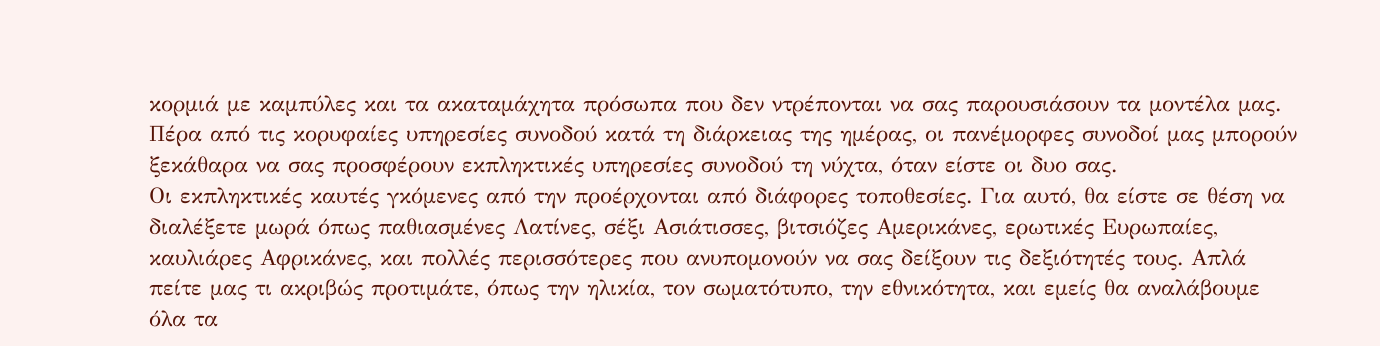κορμιά με καμπύλες και τα ακαταμάχητα πρόσωπα που δεν ντρέπονται να σας παρουσιάσουν τα μοντέλα μας.
Πέρα από τις κορυφαίες υπηρεσίες συνοδού κατά τη διάρκειας της ημέρας, οι πανέμορφες συνοδοί μας μπορούν ξεκάθαρα να σας προσφέρουν εκπληκτικές υπηρεσίες συνοδού τη νύχτα, όταν είστε οι δυο σας.
Οι εκπληκτικές καυτές γκόμενες από την προέρχονται από διάφορες τοποθεσίες. Για αυτό, θα είστε σε θέση να διαλέξετε μωρά όπως παθιασμένες Λατίνες, σέξι Ασιάτισσες, βιτσιόζες Αμερικάνες, ερωτικές Ευρωπαίες, καυλιάρες Αφρικάνες, και πολλές περισσότερες που ανυπομονούν να σας δείξουν τις δεξιότητές τους. Απλά πείτε μας τι ακριβώς προτιμάτε, όπως την ηλικία, τον σωματότυπο, την εθνικότητα, και εμείς θα αναλάβουμε όλα τα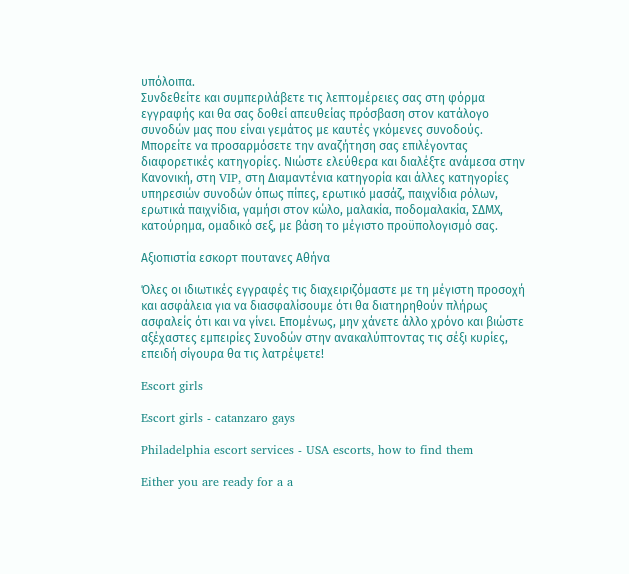υπόλοιπα.
Συνδεθείτε και συμπεριλάβετε τις λεπτομέρειες σας στη φόρμα εγγραφής και θα σας δοθεί απευθείας πρόσβαση στον κατάλογο συνοδών μας που είναι γεμάτος με καυτές γκόμενες συνοδούς. Μπορείτε να προσαρμόσετε την αναζήτηση σας επιλέγοντας διαφορετικές κατηγορίες. Νιώστε ελεύθερα και διαλέξτε ανάμεσα στην Κανονική, στη VIP, στη Διαμαντένια κατηγορία και άλλες κατηγορίες υπηρεσιών συνοδών όπως πίπες, ερωτικό μασάζ, παιχνίδια ρόλων, ερωτικά παιχνίδια, γαμήσι στον κώλο, μαλακία, ποδομαλακία, ΣΔΜΧ, κατούρημα, ομαδικό σεξ, με βάση το μέγιστο προϋπολογισμό σας.

Αξιοπιστία εσκορτ πουτανες Αθήνα

Όλες οι ιδιωτικές εγγραφές τις διαχειριζόμαστε με τη μέγιστη προσοχή και ασφάλεια για να διασφαλίσουμε ότι θα διατηρηθούν πλήρως ασφαλείς ότι και να γίνει. Επομένως, μην χάνετε άλλο χρόνο και βιώστε αξέχαστες εμπειρίες Συνοδών στην ανακαλύπτοντας τις σέξι κυρίες, επειδή σίγουρα θα τις λατρέψετε!

Escort girls

Escort girls - catanzaro gays

Philadelphia escort services - USA escorts, how to find them

Either you are ready for a a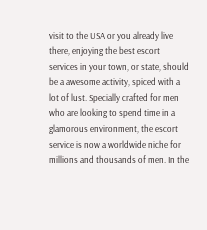visit to the USA or you already live there, enjoying the best escort services in your town, or state, should be a awesome activity, spiced with a lot of lust. Specially crafted for men who are looking to spend time in a glamorous environment, the escort service is now a worldwide niche for millions and thousands of men. In the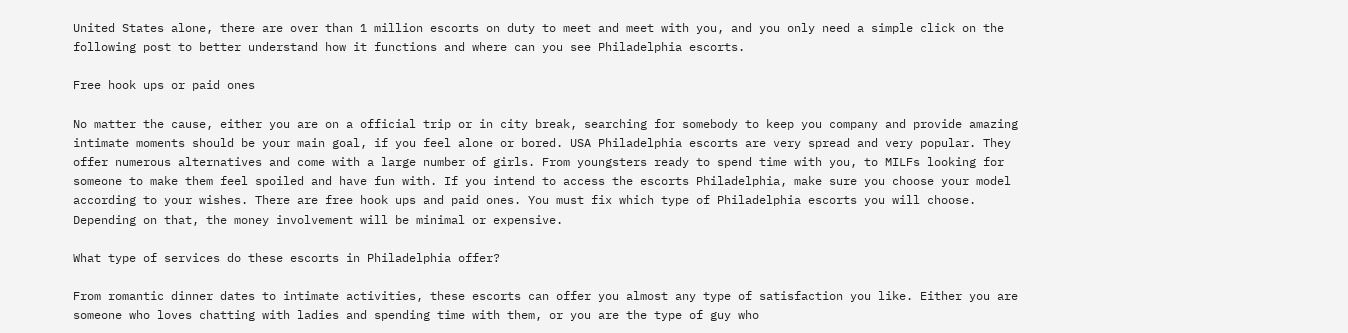United States alone, there are over than 1 million escorts on duty to meet and meet with you, and you only need a simple click on the following post to better understand how it functions and where can you see Philadelphia escorts.

Free hook ups or paid ones

No matter the cause, either you are on a official trip or in city break, searching for somebody to keep you company and provide amazing intimate moments should be your main goal, if you feel alone or bored. USA Philadelphia escorts are very spread and very popular. They offer numerous alternatives and come with a large number of girls. From youngsters ready to spend time with you, to MILFs looking for someone to make them feel spoiled and have fun with. If you intend to access the escorts Philadelphia, make sure you choose your model according to your wishes. There are free hook ups and paid ones. You must fix which type of Philadelphia escorts you will choose. Depending on that, the money involvement will be minimal or expensive.

What type of services do these escorts in Philadelphia offer?

From romantic dinner dates to intimate activities, these escorts can offer you almost any type of satisfaction you like. Either you are someone who loves chatting with ladies and spending time with them, or you are the type of guy who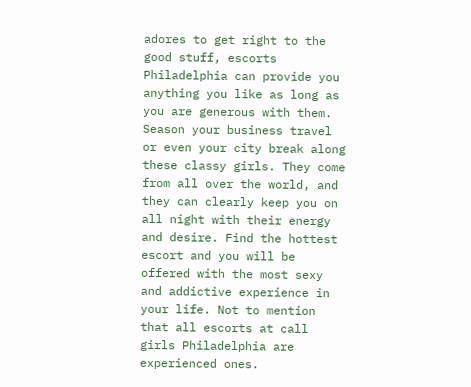adores to get right to the good stuff, escorts Philadelphia can provide you anything you like as long as you are generous with them. Season your business travel or even your city break along these classy girls. They come from all over the world, and they can clearly keep you on all night with their energy and desire. Find the hottest escort and you will be offered with the most sexy and addictive experience in your life. Not to mention that all escorts at call girls Philadelphia are experienced ones.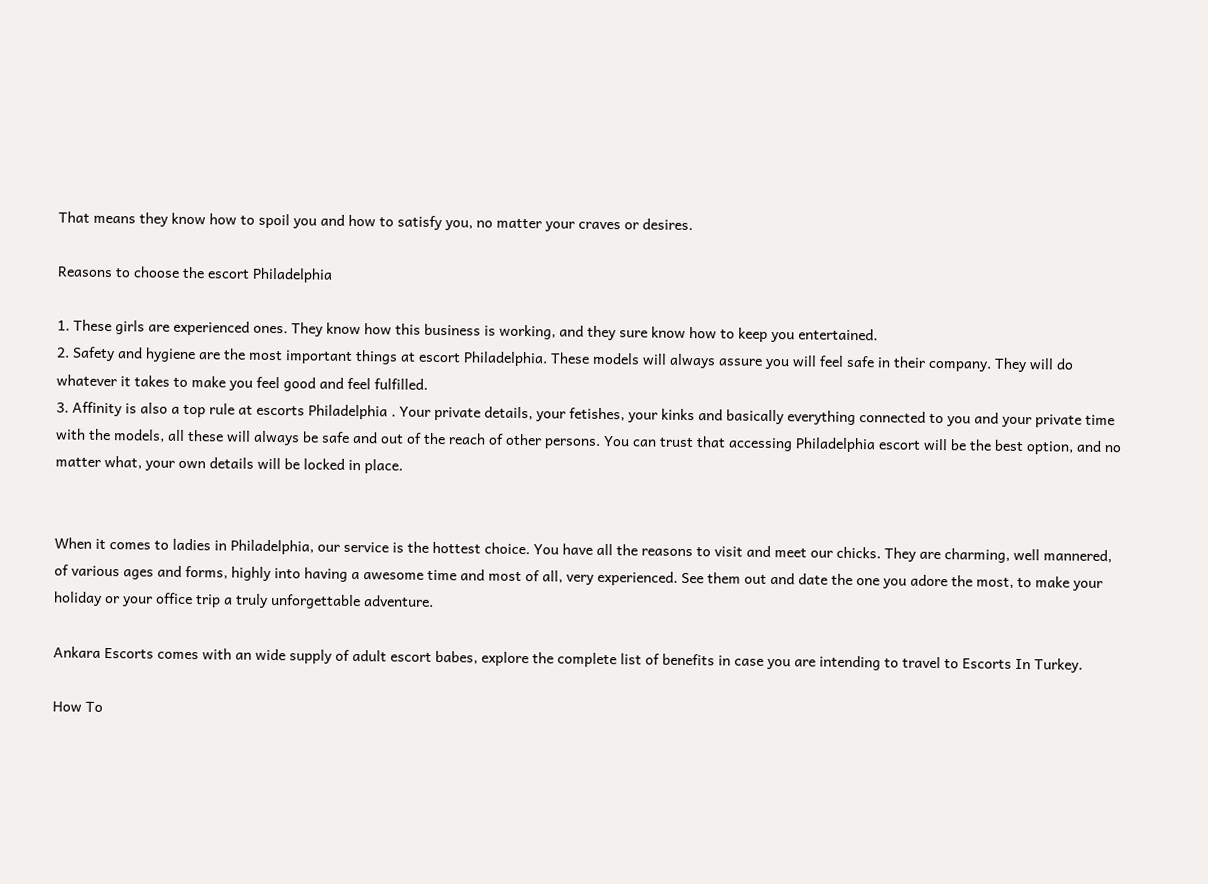That means they know how to spoil you and how to satisfy you, no matter your craves or desires.

Reasons to choose the escort Philadelphia

1. These girls are experienced ones. They know how this business is working, and they sure know how to keep you entertained.
2. Safety and hygiene are the most important things at escort Philadelphia. These models will always assure you will feel safe in their company. They will do whatever it takes to make you feel good and feel fulfilled.
3. Affinity is also a top rule at escorts Philadelphia . Your private details, your fetishes, your kinks and basically everything connected to you and your private time with the models, all these will always be safe and out of the reach of other persons. You can trust that accessing Philadelphia escort will be the best option, and no matter what, your own details will be locked in place.


When it comes to ladies in Philadelphia, our service is the hottest choice. You have all the reasons to visit and meet our chicks. They are charming, well mannered, of various ages and forms, highly into having a awesome time and most of all, very experienced. See them out and date the one you adore the most, to make your holiday or your office trip a truly unforgettable adventure.

Ankara Escorts comes with an wide supply of adult escort babes, explore the complete list of benefits in case you are intending to travel to Escorts In Turkey.

How To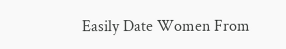Easily Date Women From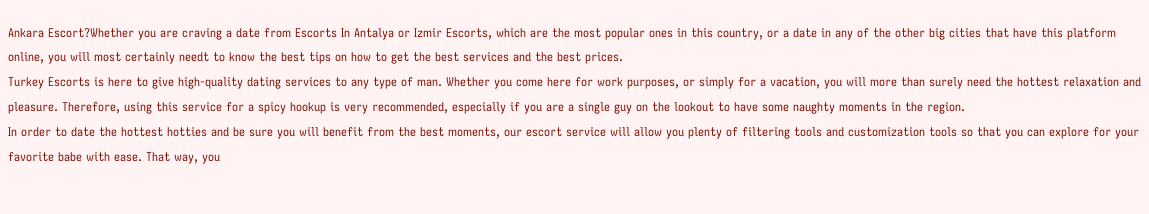Ankara Escort?Whether you are craving a date from Escorts In Antalya or Izmir Escorts, which are the most popular ones in this country, or a date in any of the other big cities that have this platform online, you will most certainly needt to know the best tips on how to get the best services and the best prices.
Turkey Escorts is here to give high-quality dating services to any type of man. Whether you come here for work purposes, or simply for a vacation, you will more than surely need the hottest relaxation and pleasure. Therefore, using this service for a spicy hookup is very recommended, especially if you are a single guy on the lookout to have some naughty moments in the region.
In order to date the hottest hotties and be sure you will benefit from the best moments, our escort service will allow you plenty of filtering tools and customization tools so that you can explore for your favorite babe with ease. That way, you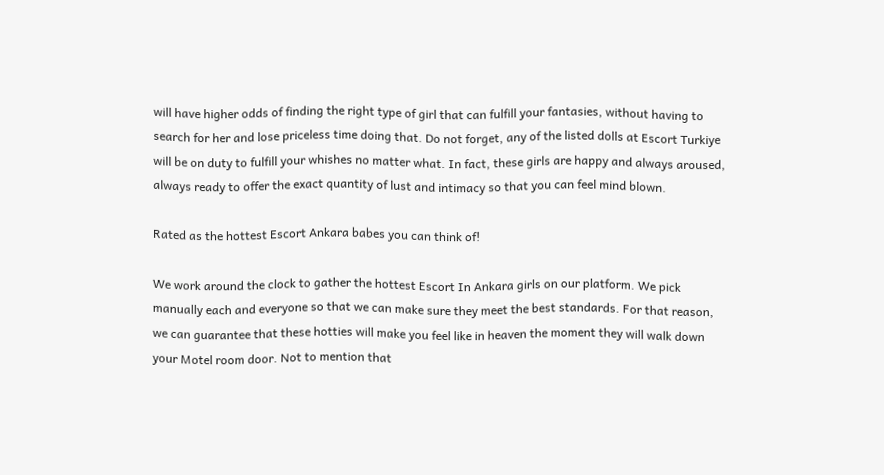will have higher odds of finding the right type of girl that can fulfill your fantasies, without having to search for her and lose priceless time doing that. Do not forget, any of the listed dolls at Escort Turkiye will be on duty to fulfill your whishes no matter what. In fact, these girls are happy and always aroused, always ready to offer the exact quantity of lust and intimacy so that you can feel mind blown.

Rated as the hottest Escort Ankara babes you can think of!

We work around the clock to gather the hottest Escort In Ankara girls on our platform. We pick manually each and everyone so that we can make sure they meet the best standards. For that reason, we can guarantee that these hotties will make you feel like in heaven the moment they will walk down your Motel room door. Not to mention that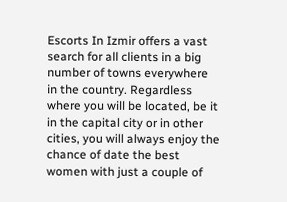Escorts In Izmir offers a vast search for all clients in a big number of towns everywhere in the country. Regardless where you will be located, be it in the capital city or in other cities, you will always enjoy the chance of date the best women with just a couple of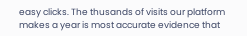easy clicks. The thusands of visits our platform makes a year is most accurate evidence that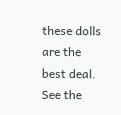these dolls are the best deal.
See the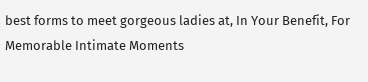best forms to meet gorgeous ladies at, In Your Benefit, For Memorable Intimate Moments